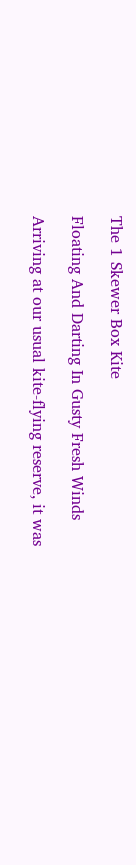The 1 Skewer Box Kite

Floating And Darting In Gusty Fresh Winds

Arriving at our usual kite-flying reserve, it was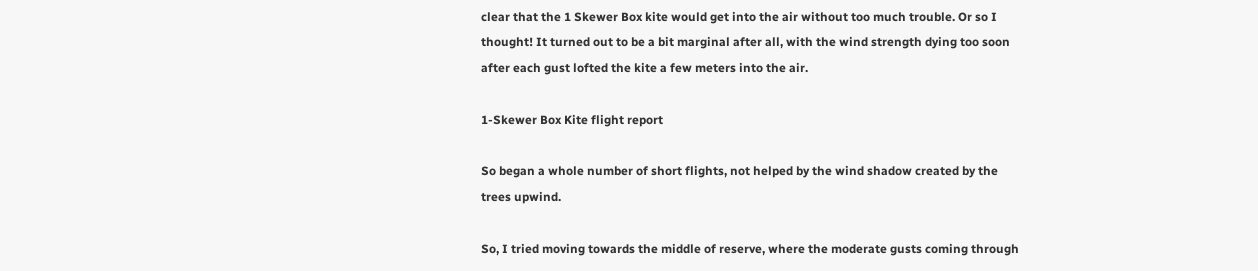clear that the 1 Skewer Box kite would get into the air without too much trouble. Or so I thought! It turned out to be a bit marginal after all, with the wind strength dying too soon after each gust lofted the kite a few meters into the air.

1-Skewer Box Kite flight report

So began a whole number of short flights, not helped by the wind shadow created by the trees upwind.

So, I tried moving towards the middle of reserve, where the moderate gusts coming through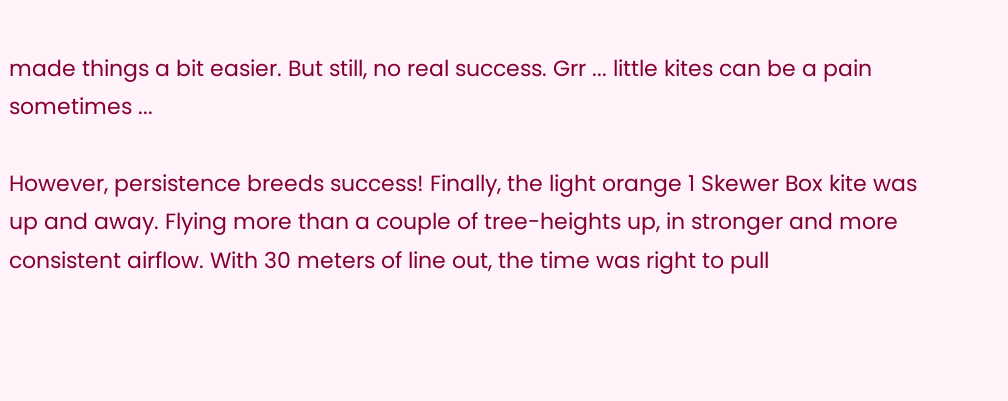made things a bit easier. But still, no real success. Grr ... little kites can be a pain sometimes ...

However, persistence breeds success! Finally, the light orange 1 Skewer Box kite was up and away. Flying more than a couple of tree-heights up, in stronger and more consistent airflow. With 30 meters of line out, the time was right to pull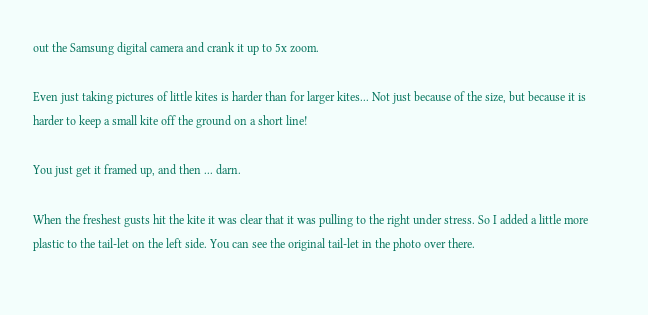out the Samsung digital camera and crank it up to 5x zoom.

Even just taking pictures of little kites is harder than for larger kites... Not just because of the size, but because it is harder to keep a small kite off the ground on a short line!

You just get it framed up, and then ... darn.

When the freshest gusts hit the kite it was clear that it was pulling to the right under stress. So I added a little more plastic to the tail-let on the left side. You can see the original tail-let in the photo over there.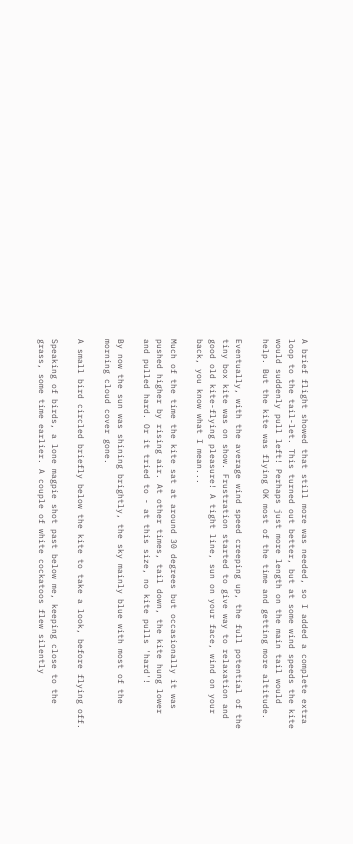A brief flight showed that still more was needed, so I added a complete extra loop to the tail-let. This turned out better, but at some wind speeds the kite would suddenly pull left! Perhaps just more length on the main tail would help. But the kite was flying OK most of the time and getting more altitude.

Eventually, with the average wind speed creeping up, the full potential of the tiny box kite was on show. Frustration started to give way to relaxation and good old kite-flying pleasure! A tight line, sun on your face, wind on your back, you know what I mean...

Much of the time the kite sat at around 30 degrees but occasionally it was pushed higher by rising air. At other times, tail down, the kite hung lower and pulled hard. Or it tried to - at this size, no kite pulls 'hard'!

By now the sun was shining brightly, the sky mainly blue with most of the morning cloud cover gone.

A small bird circled briefly below the kite to take a look, before flying off.

Speaking of birds, a lone magpie shot past below me, keeping close to the grass, some time earlier. A couple of white cockatoos flew silently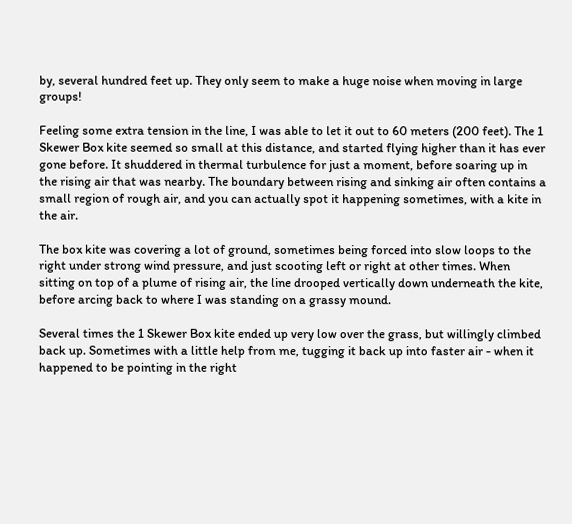by, several hundred feet up. They only seem to make a huge noise when moving in large groups!

Feeling some extra tension in the line, I was able to let it out to 60 meters (200 feet). The 1 Skewer Box kite seemed so small at this distance, and started flying higher than it has ever gone before. It shuddered in thermal turbulence for just a moment, before soaring up in the rising air that was nearby. The boundary between rising and sinking air often contains a small region of rough air, and you can actually spot it happening sometimes, with a kite in the air.

The box kite was covering a lot of ground, sometimes being forced into slow loops to the right under strong wind pressure, and just scooting left or right at other times. When sitting on top of a plume of rising air, the line drooped vertically down underneath the kite, before arcing back to where I was standing on a grassy mound.

Several times the 1 Skewer Box kite ended up very low over the grass, but willingly climbed back up. Sometimes with a little help from me, tugging it back up into faster air - when it happened to be pointing in the right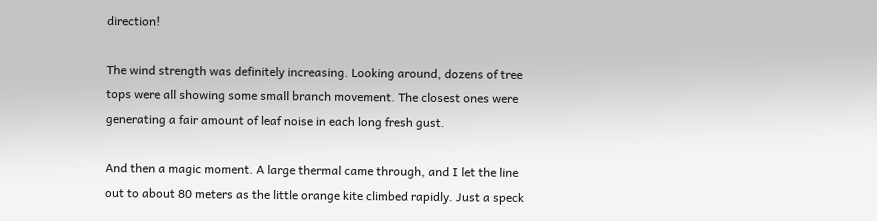direction!

The wind strength was definitely increasing. Looking around, dozens of tree tops were all showing some small branch movement. The closest ones were generating a fair amount of leaf noise in each long fresh gust.

And then a magic moment. A large thermal came through, and I let the line out to about 80 meters as the little orange kite climbed rapidly. Just a speck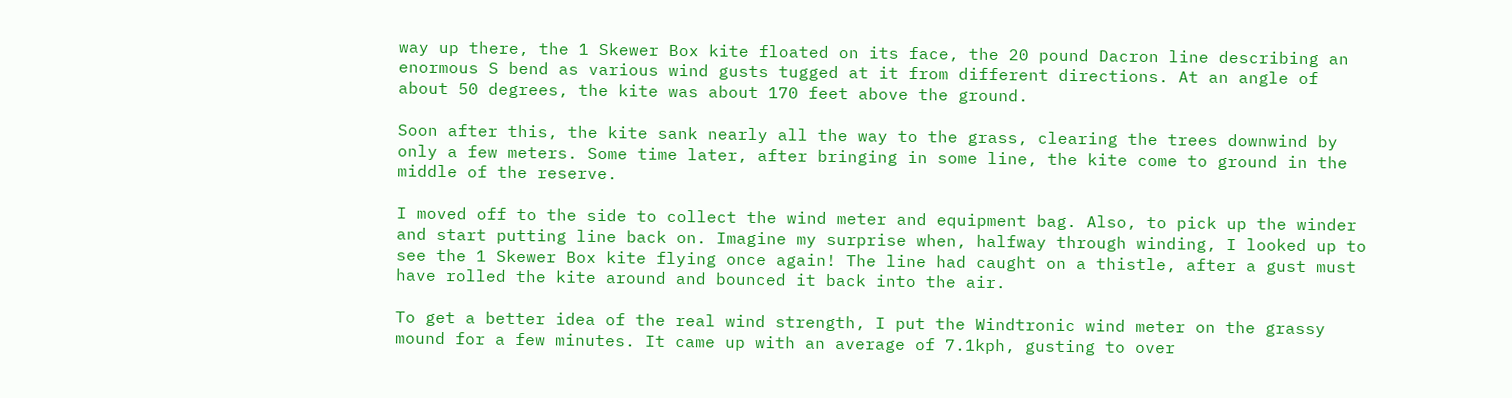way up there, the 1 Skewer Box kite floated on its face, the 20 pound Dacron line describing an enormous S bend as various wind gusts tugged at it from different directions. At an angle of about 50 degrees, the kite was about 170 feet above the ground.

Soon after this, the kite sank nearly all the way to the grass, clearing the trees downwind by only a few meters. Some time later, after bringing in some line, the kite come to ground in the middle of the reserve.

I moved off to the side to collect the wind meter and equipment bag. Also, to pick up the winder and start putting line back on. Imagine my surprise when, halfway through winding, I looked up to see the 1 Skewer Box kite flying once again! The line had caught on a thistle, after a gust must have rolled the kite around and bounced it back into the air.

To get a better idea of the real wind strength, I put the Windtronic wind meter on the grassy mound for a few minutes. It came up with an average of 7.1kph, gusting to over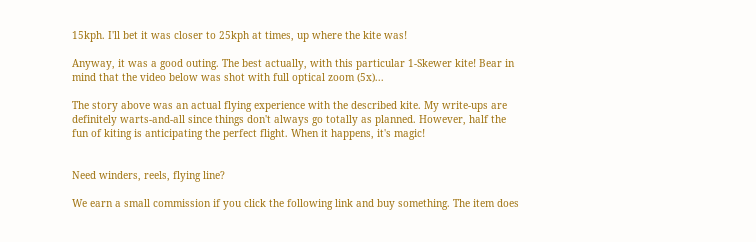15kph. I'll bet it was closer to 25kph at times, up where the kite was!

Anyway, it was a good outing. The best actually, with this particular 1-Skewer kite! Bear in mind that the video below was shot with full optical zoom (5x)...

The story above was an actual flying experience with the described kite. My write-ups are definitely warts-and-all since things don't always go totally as planned. However, half the fun of kiting is anticipating the perfect flight. When it happens, it's magic!


Need winders, reels, flying line?

We earn a small commission if you click the following link and buy something. The item does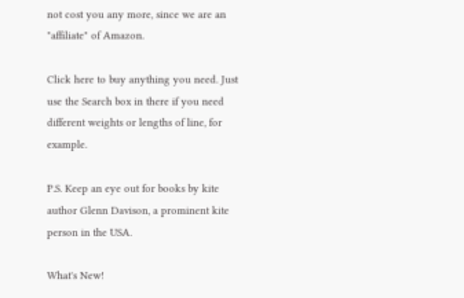not cost you any more, since we are an "affiliate" of Amazon.

Click here to buy anything you need. Just use the Search box in there if you need different weights or lengths of line, for example.

P.S. Keep an eye out for books by kite author Glenn Davison, a prominent kite person in the USA.

What's New!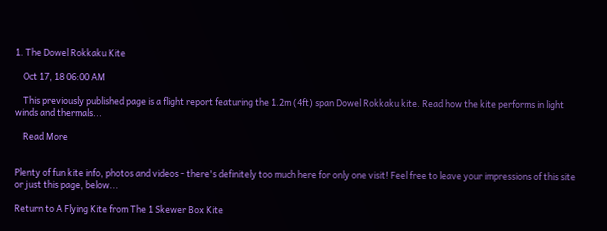1. The Dowel Rokkaku Kite

    Oct 17, 18 06:00 AM

    This previously published page is a flight report featuring the 1.2m (4ft) span Dowel Rokkaku kite. Read how the kite performs in light winds and thermals...

    Read More


Plenty of fun kite info, photos and videos - there's definitely too much here for only one visit! Feel free to leave your impressions of this site or just this page, below...

Return to A Flying Kite from The 1 Skewer Box Kite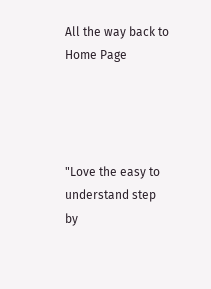All the way back to Home Page




"Love the easy to understand step by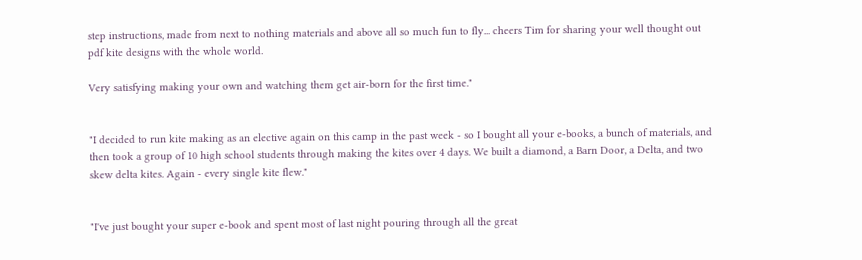step instructions, made from next to nothing materials and above all so much fun to fly... cheers Tim for sharing your well thought out pdf kite designs with the whole world.

Very satisfying making your own and watching them get air-born for the first time."


"I decided to run kite making as an elective again on this camp in the past week - so I bought all your e-books, a bunch of materials, and then took a group of 10 high school students through making the kites over 4 days. We built a diamond, a Barn Door, a Delta, and two skew delta kites. Again - every single kite flew."


"I've just bought your super e-book and spent most of last night pouring through all the great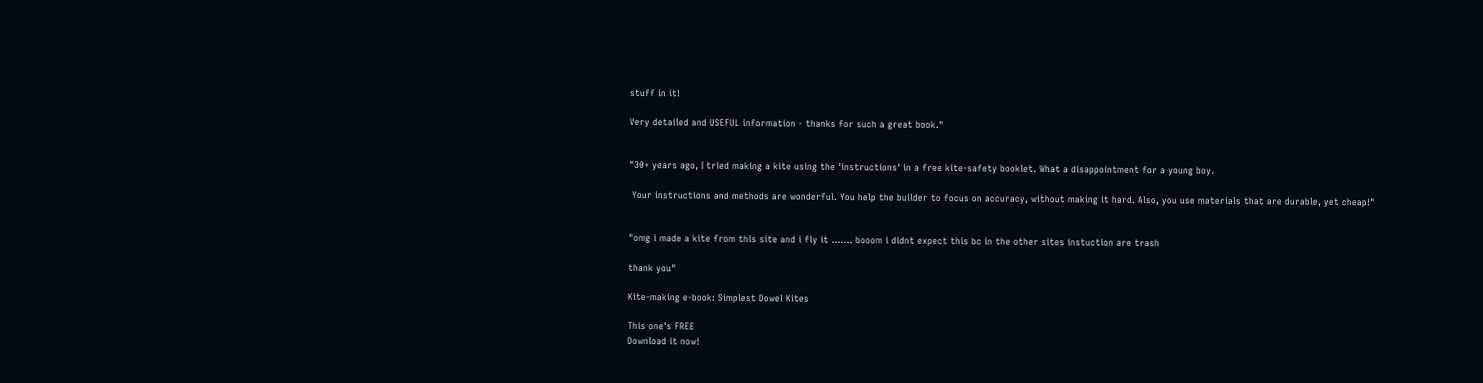stuff in it!

Very detailed and USEFUL information - thanks for such a great book."


"30+ years ago, I tried making a kite using the 'instructions' in a free kite-safety booklet. What a disappointment for a young boy.

 Your instructions and methods are wonderful. You help the builder to focus on accuracy, without making it hard. Also, you use materials that are durable, yet cheap!"


"omg i made a kite from this site and i fly it ....... booom i didnt expect this bc in the other sites instuction are trash

thank you"

Kite-making e-book: Simplest Dowel Kites

This one's FREE
Download it now!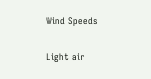Wind Speeds

Light air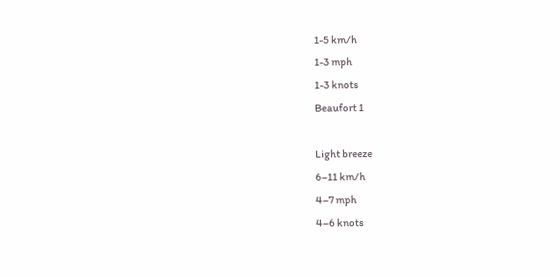1-5 km/h
1-3 mph
1-3 knots
Beaufort 1

Light breeze
6–11 km/h
4–7 mph
4–6 knots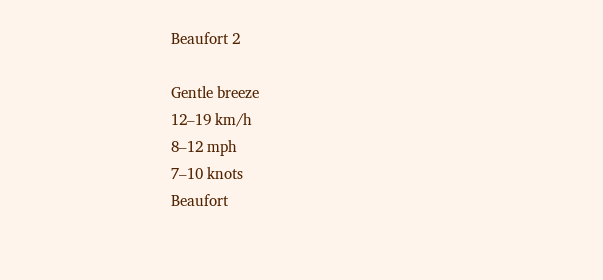Beaufort 2

Gentle breeze
12–19 km/h
8–12 mph
7–10 knots
Beaufort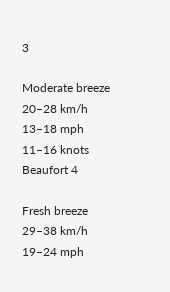3

Moderate breeze
20–28 km/h
13–18 mph
11–16 knots
Beaufort 4

Fresh breeze
29–38 km/h
19–24 mph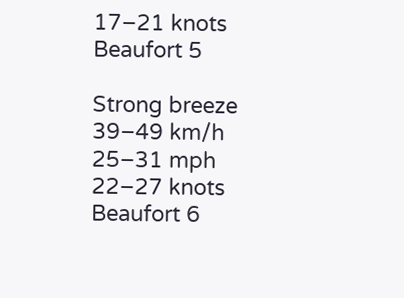17–21 knots
Beaufort 5

Strong breeze
39–49 km/h
25–31 mph
22–27 knots
Beaufort 6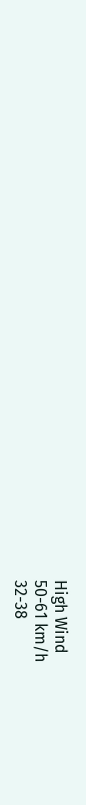High Wind
50-61 km/h
32-38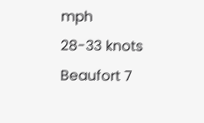mph
28-33 knots
Beaufort 7